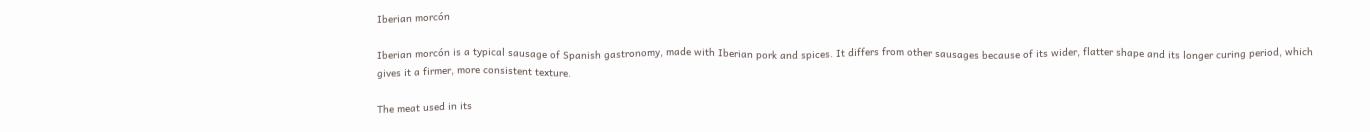Iberian morcón

Iberian morcón is a typical sausage of Spanish gastronomy, made with Iberian pork and spices. It differs from other sausages because of its wider, flatter shape and its longer curing period, which gives it a firmer, more consistent texture.

The meat used in its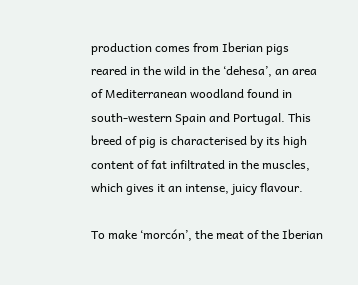production comes from Iberian pigs reared in the wild in the ‘dehesa’, an area of Mediterranean woodland found in south-western Spain and Portugal. This breed of pig is characterised by its high content of fat infiltrated in the muscles, which gives it an intense, juicy flavour.

To make ‘morcón’, the meat of the Iberian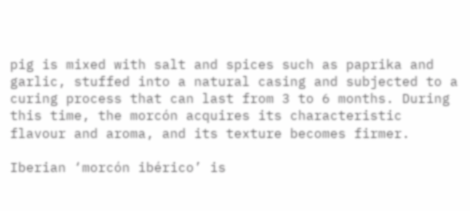pig is mixed with salt and spices such as paprika and garlic, stuffed into a natural casing and subjected to a curing process that can last from 3 to 6 months. During this time, the morcón acquires its characteristic flavour and aroma, and its texture becomes firmer.

Iberian ‘morcón ibérico’ is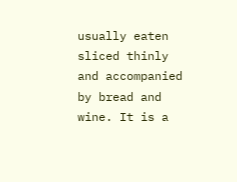usually eaten sliced thinly and accompanied by bread and wine. It is a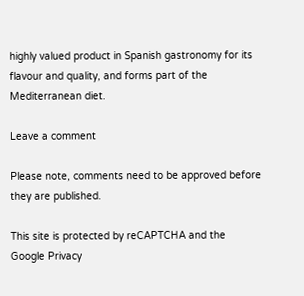highly valued product in Spanish gastronomy for its flavour and quality, and forms part of the Mediterranean diet.

Leave a comment

Please note, comments need to be approved before they are published.

This site is protected by reCAPTCHA and the Google Privacy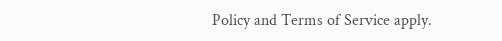Policy and Terms of Service apply.